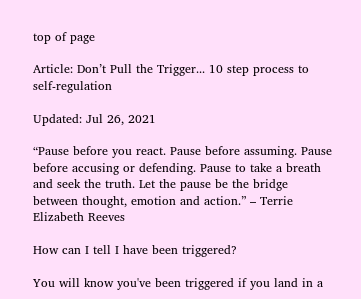top of page

Article: Don’t Pull the Trigger... 10 step process to self-regulation

Updated: Jul 26, 2021

“Pause before you react. Pause before assuming. Pause before accusing or defending. Pause to take a breath and seek the truth. Let the pause be the bridge between thought, emotion and action.” – Terrie Elizabeth Reeves

How can I tell I have been triggered?

You will know you've been triggered if you land in a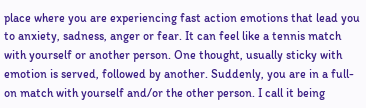place where you are experiencing fast action emotions that lead you to anxiety, sadness, anger or fear. It can feel like a tennis match with yourself or another person. One thought, usually sticky with emotion is served, followed by another. Suddenly, you are in a full-on match with yourself and/or the other person. I call it being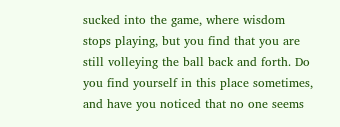sucked into the game, where wisdom stops playing, but you find that you are still volleying the ball back and forth. Do you find yourself in this place sometimes, and have you noticed that no one seems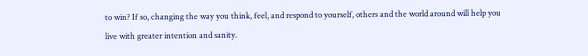to win? If so, changing the way you think, feel, and respond to yourself, others and the world around will help you live with greater intention and sanity.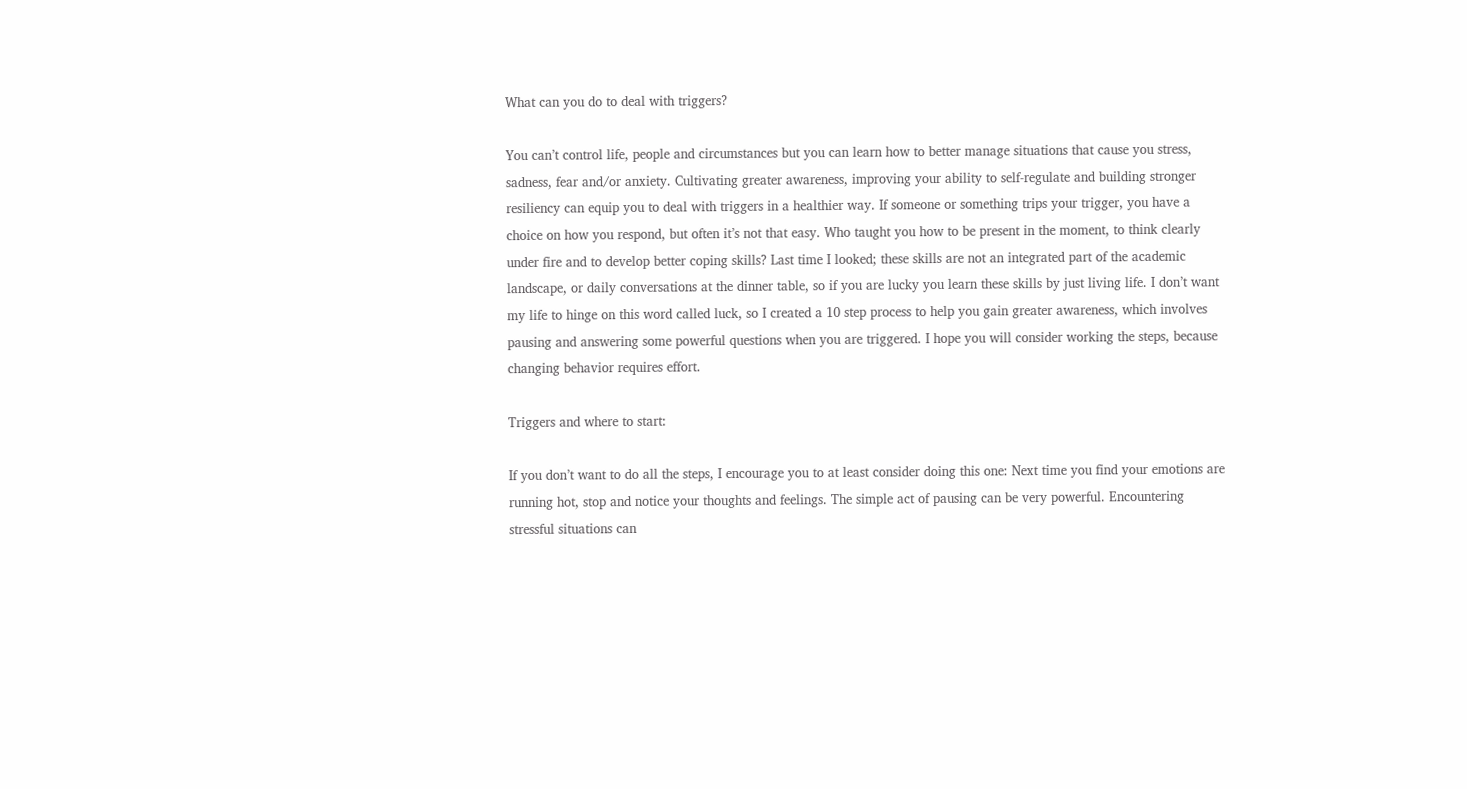What can you do to deal with triggers?

You can’t control life, people and circumstances but you can learn how to better manage situations that cause you stress, sadness, fear and/or anxiety. Cultivating greater awareness, improving your ability to self-regulate and building stronger resiliency can equip you to deal with triggers in a healthier way. If someone or something trips your trigger, you have a choice on how you respond, but often it’s not that easy. Who taught you how to be present in the moment, to think clearly under fire and to develop better coping skills? Last time I looked; these skills are not an integrated part of the academic landscape, or daily conversations at the dinner table, so if you are lucky you learn these skills by just living life. I don’t want my life to hinge on this word called luck, so I created a 10 step process to help you gain greater awareness, which involves pausing and answering some powerful questions when you are triggered. I hope you will consider working the steps, because changing behavior requires effort.

Triggers and where to start:

If you don’t want to do all the steps, I encourage you to at least consider doing this one: Next time you find your emotions are running hot, stop and notice your thoughts and feelings. The simple act of pausing can be very powerful. Encountering stressful situations can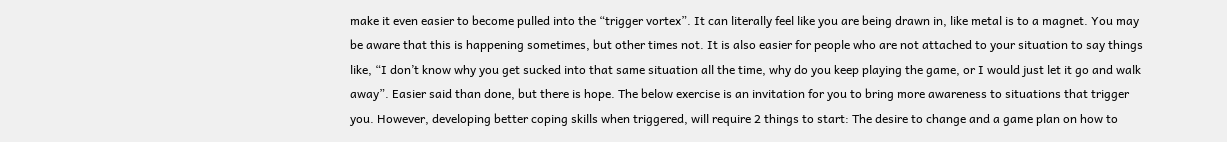make it even easier to become pulled into the “trigger vortex”. It can literally feel like you are being drawn in, like metal is to a magnet. You may be aware that this is happening sometimes, but other times not. It is also easier for people who are not attached to your situation to say things like, “I don’t know why you get sucked into that same situation all the time, why do you keep playing the game, or I would just let it go and walk away”. Easier said than done, but there is hope. The below exercise is an invitation for you to bring more awareness to situations that trigger you. However, developing better coping skills when triggered, will require 2 things to start: The desire to change and a game plan on how to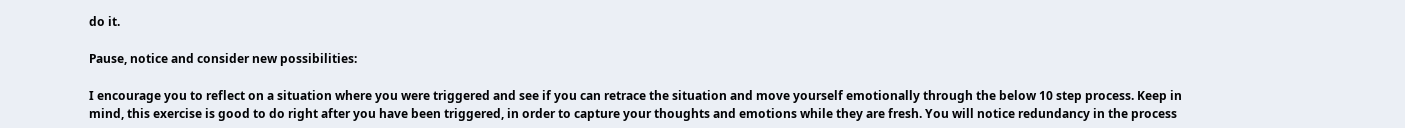do it.

Pause, notice and consider new possibilities:

I encourage you to reflect on a situation where you were triggered and see if you can retrace the situation and move yourself emotionally through the below 10 step process. Keep in mind, this exercise is good to do right after you have been triggered, in order to capture your thoughts and emotions while they are fresh. You will notice redundancy in the process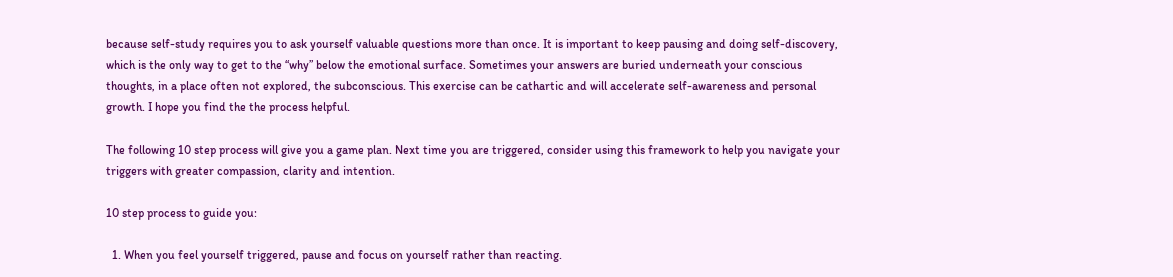because self-study requires you to ask yourself valuable questions more than once. It is important to keep pausing and doing self-discovery, which is the only way to get to the “why” below the emotional surface. Sometimes your answers are buried underneath your conscious thoughts, in a place often not explored, the subconscious. This exercise can be cathartic and will accelerate self-awareness and personal growth. I hope you find the the process helpful.

The following 10 step process will give you a game plan. Next time you are triggered, consider using this framework to help you navigate your triggers with greater compassion, clarity and intention.

10 step process to guide you:

  1. When you feel yourself triggered, pause and focus on yourself rather than reacting.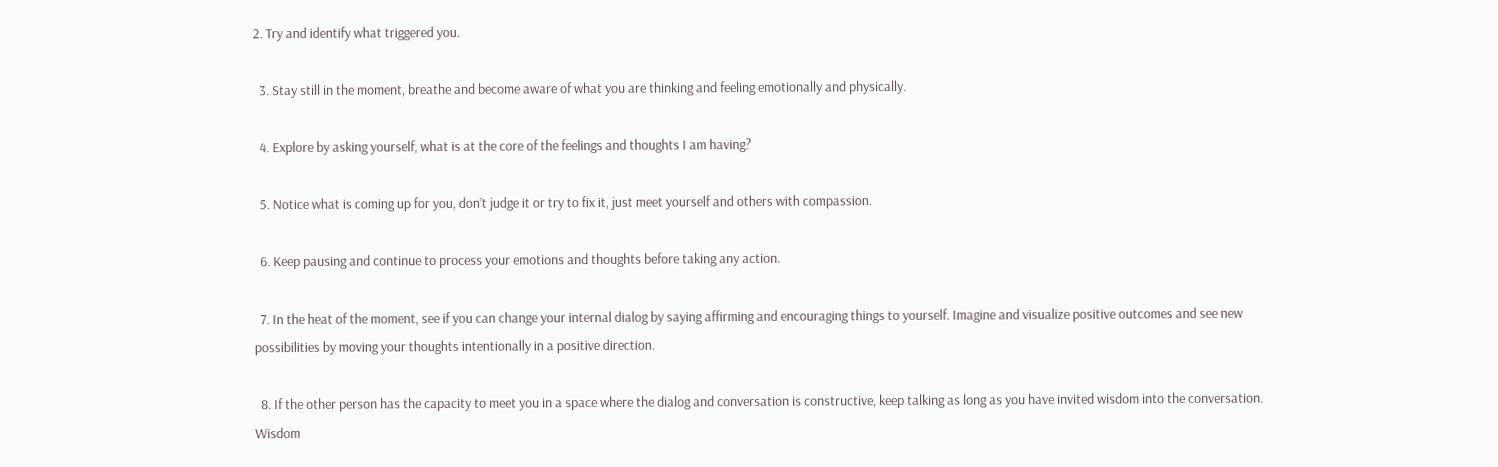2. Try and identify what triggered you.

  3. Stay still in the moment, breathe and become aware of what you are thinking and feeling emotionally and physically.

  4. Explore by asking yourself, what is at the core of the feelings and thoughts I am having?

  5. Notice what is coming up for you, don’t judge it or try to fix it, just meet yourself and others with compassion.

  6. Keep pausing and continue to process your emotions and thoughts before taking any action.

  7. In the heat of the moment, see if you can change your internal dialog by saying affirming and encouraging things to yourself. Imagine and visualize positive outcomes and see new possibilities by moving your thoughts intentionally in a positive direction.

  8. If the other person has the capacity to meet you in a space where the dialog and conversation is constructive, keep talking as long as you have invited wisdom into the conversation. Wisdom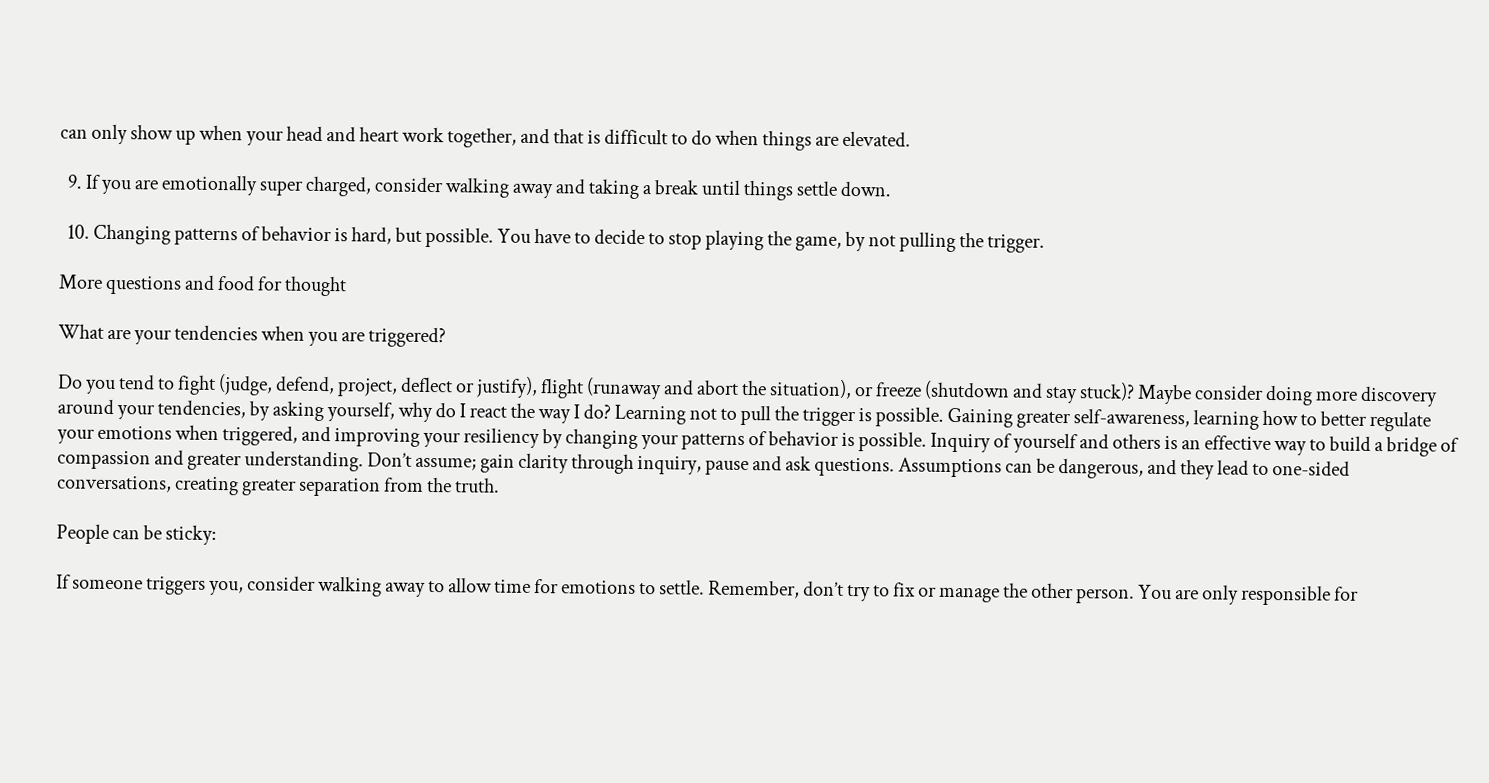can only show up when your head and heart work together, and that is difficult to do when things are elevated.

  9. If you are emotionally super charged, consider walking away and taking a break until things settle down.

  10. Changing patterns of behavior is hard, but possible. You have to decide to stop playing the game, by not pulling the trigger.

More questions and food for thought

What are your tendencies when you are triggered?

Do you tend to fight (judge, defend, project, deflect or justify), flight (runaway and abort the situation), or freeze (shutdown and stay stuck)? Maybe consider doing more discovery around your tendencies, by asking yourself, why do I react the way I do? Learning not to pull the trigger is possible. Gaining greater self-awareness, learning how to better regulate your emotions when triggered, and improving your resiliency by changing your patterns of behavior is possible. Inquiry of yourself and others is an effective way to build a bridge of compassion and greater understanding. Don’t assume; gain clarity through inquiry, pause and ask questions. Assumptions can be dangerous, and they lead to one-sided conversations, creating greater separation from the truth.

People can be sticky:

If someone triggers you, consider walking away to allow time for emotions to settle. Remember, don’t try to fix or manage the other person. You are only responsible for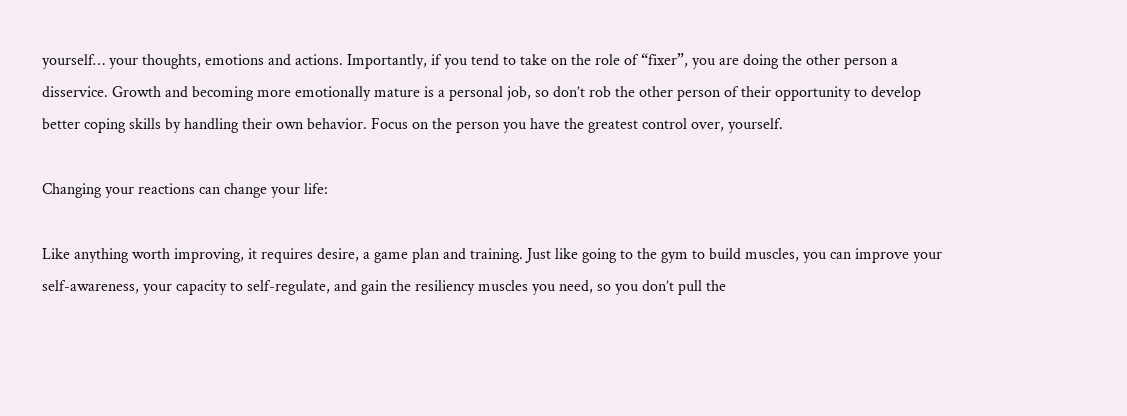yourself… your thoughts, emotions and actions. Importantly, if you tend to take on the role of “fixer”, you are doing the other person a disservice. Growth and becoming more emotionally mature is a personal job, so don’t rob the other person of their opportunity to develop better coping skills by handling their own behavior. Focus on the person you have the greatest control over, yourself.

Changing your reactions can change your life:

Like anything worth improving, it requires desire, a game plan and training. Just like going to the gym to build muscles, you can improve your self-awareness, your capacity to self-regulate, and gain the resiliency muscles you need, so you don’t pull the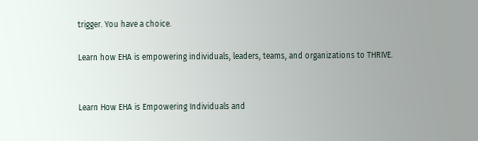trigger. You have a choice.

Learn how EHA is empowering individuals, leaders, teams, and organizations to THRIVE.


Learn How EHA is Empowering Individuals and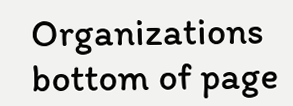Organizations
bottom of page